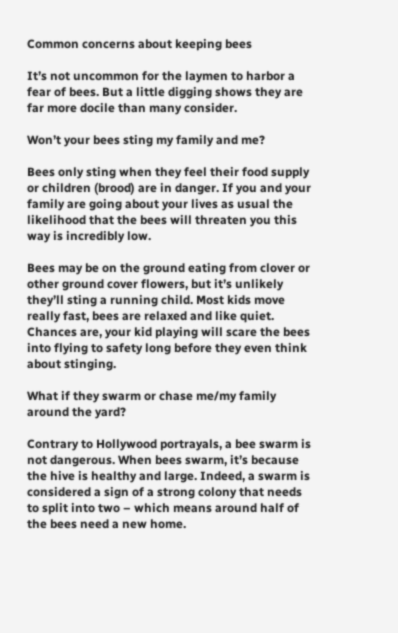Common concerns about keeping bees

It’s not uncommon for the laymen to harbor a fear of bees. But a little digging shows they are far more docile than many consider.

Won’t your bees sting my family and me?

Bees only sting when they feel their food supply or children (brood) are in danger. If you and your family are going about your lives as usual the likelihood that the bees will threaten you this way is incredibly low.

Bees may be on the ground eating from clover or other ground cover flowers, but it’s unlikely they’ll sting a running child. Most kids move really fast, bees are relaxed and like quiet. Chances are, your kid playing will scare the bees into flying to safety long before they even think about stinging.

What if they swarm or chase me/my family around the yard?

Contrary to Hollywood portrayals, a bee swarm is not dangerous. When bees swarm, it’s because the hive is healthy and large. Indeed, a swarm is considered a sign of a strong colony that needs to split into two – which means around half of the bees need a new home.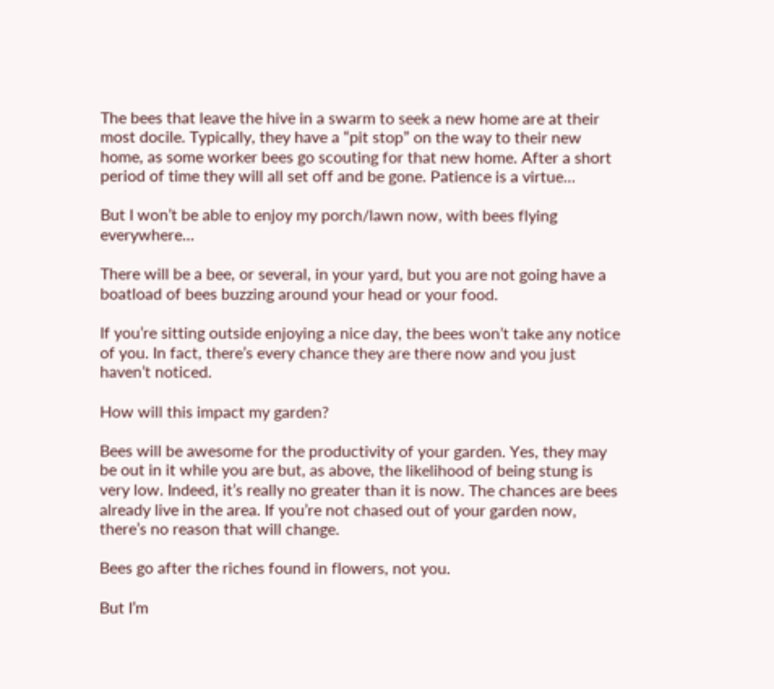The bees that leave the hive in a swarm to seek a new home are at their most docile. Typically, they have a “pit stop” on the way to their new home, as some worker bees go scouting for that new home. After a short period of time they will all set off and be gone. Patience is a virtue…

But I won’t be able to enjoy my porch/lawn now, with bees flying everywhere…

There will be a bee, or several, in your yard, but you are not going have a boatload of bees buzzing around your head or your food.

If you’re sitting outside enjoying a nice day, the bees won’t take any notice of you. In fact, there’s every chance they are there now and you just haven’t noticed.

How will this impact my garden?

Bees will be awesome for the productivity of your garden. Yes, they may be out in it while you are but, as above, the likelihood of being stung is very low. Indeed, it’s really no greater than it is now. The chances are bees already live in the area. If you’re not chased out of your garden now, there’s no reason that will change.

Bees go after the riches found in flowers, not you.

But I’m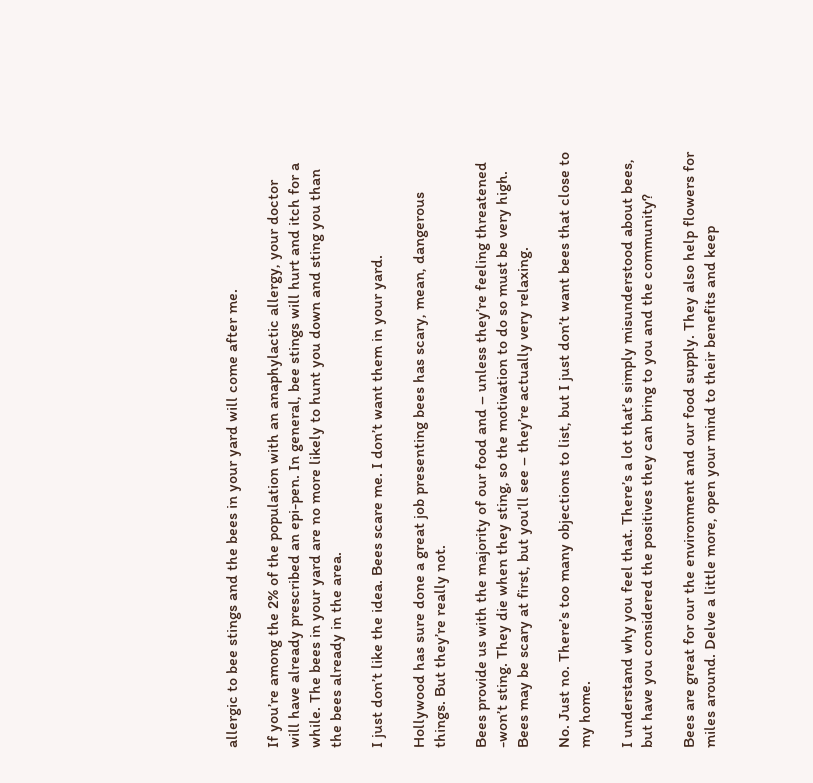allergic to bee stings and the bees in your yard will come after me.

If you’re among the 2% of the population with an anaphylactic allergy, your doctor will have already prescribed an epi-pen. In general, bee stings will hurt and itch for a while. The bees in your yard are no more likely to hunt you down and sting you than the bees already in the area.

I just don’t like the idea. Bees scare me. I don’t want them in your yard.

Hollywood has sure done a great job presenting bees has scary, mean, dangerous things. But they’re really not.

Bees provide us with the majority of our food and – unless they’re feeling threatened -won’t sting. They die when they sting, so the motivation to do so must be very high. Bees may be scary at first, but you’ll see – they’re actually very relaxing.

No. Just no. There’s too many objections to list, but I just don’t want bees that close to my home.

I understand why you feel that. There’s a lot that’s simply misunderstood about bees, but have you considered the positives they can bring to you and the community?

Bees are great for our the environment and our food supply. They also help flowers for miles around. Delve a little more, open your mind to their benefits and keep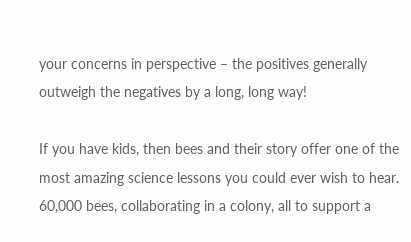your concerns in perspective – the positives generally outweigh the negatives by a long, long way!

If you have kids, then bees and their story offer one of the most amazing science lessons you could ever wish to hear. 60,000 bees, collaborating in a colony, all to support a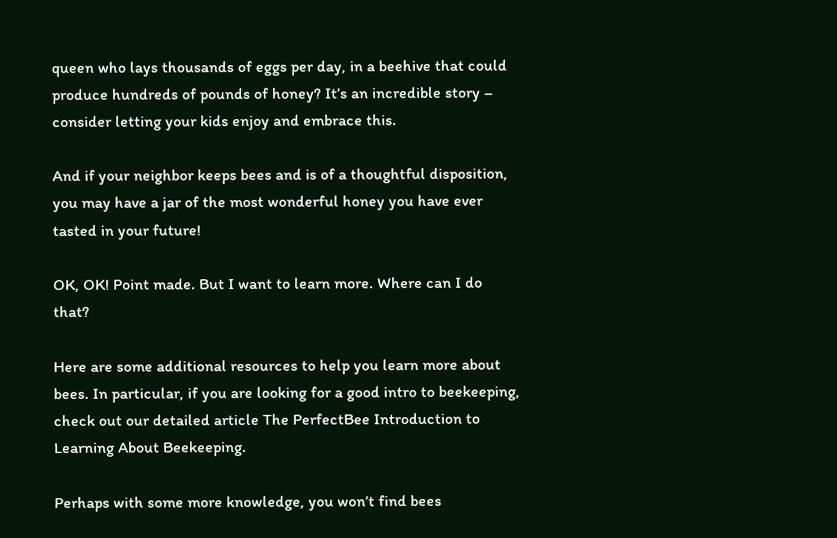queen who lays thousands of eggs per day, in a beehive that could produce hundreds of pounds of honey? It’s an incredible story – consider letting your kids enjoy and embrace this.

And if your neighbor keeps bees and is of a thoughtful disposition, you may have a jar of the most wonderful honey you have ever tasted in your future!

OK, OK! Point made. But I want to learn more. Where can I do that?

Here are some additional resources to help you learn more about bees. In particular, if you are looking for a good intro to beekeeping, check out our detailed article The PerfectBee Introduction to Learning About Beekeeping.

Perhaps with some more knowledge, you won’t find bees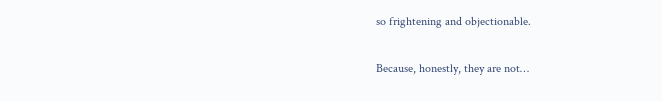so frightening and objectionable.

Because, honestly, they are not…